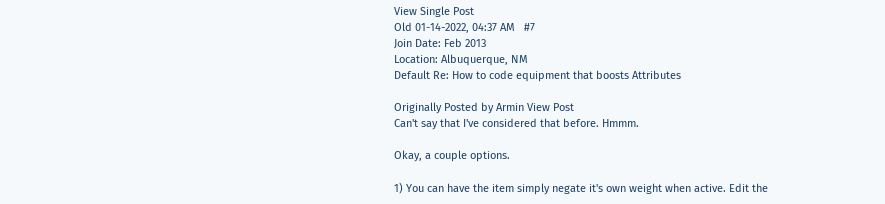View Single Post
Old 01-14-2022, 04:37 AM   #7
Join Date: Feb 2013
Location: Albuquerque, NM
Default Re: How to code equipment that boosts Attributes

Originally Posted by Armin View Post
Can't say that I've considered that before. Hmmm.

Okay, a couple options.

1) You can have the item simply negate it's own weight when active. Edit the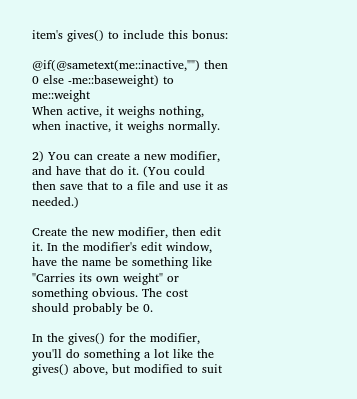item's gives() to include this bonus:

@if(@sametext(me::inactive,"") then 0 else -me::baseweight) to me::weight
When active, it weighs nothing, when inactive, it weighs normally.

2) You can create a new modifier, and have that do it. (You could then save that to a file and use it as needed.)

Create the new modifier, then edit it. In the modifier's edit window, have the name be something like "Carries its own weight" or something obvious. The cost should probably be 0.

In the gives() for the modifier, you'll do something a lot like the gives() above, but modified to suit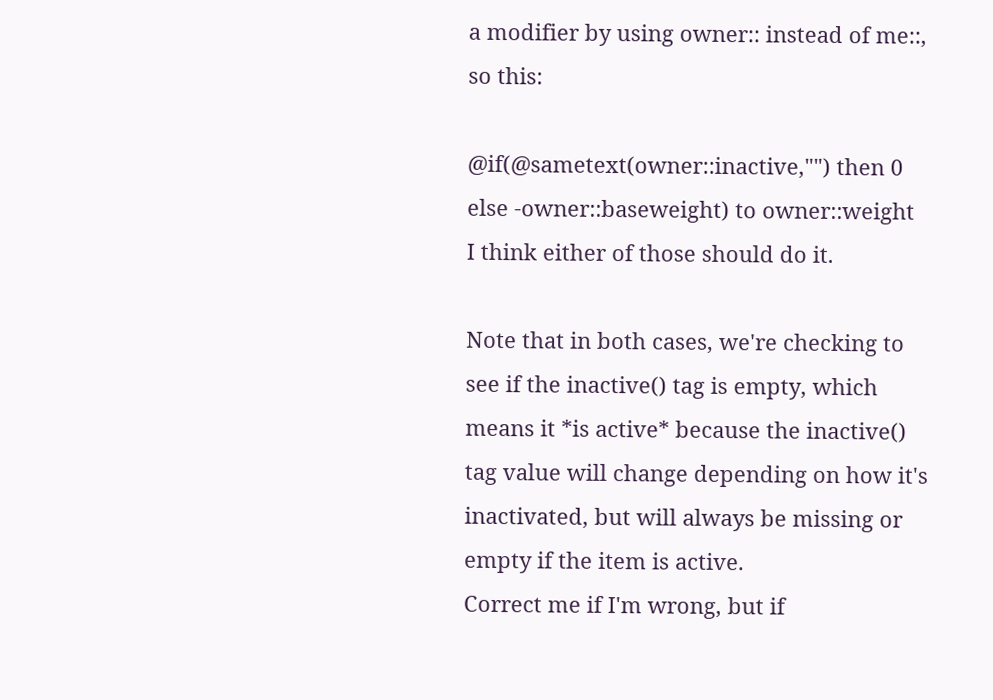a modifier by using owner:: instead of me::, so this:

@if(@sametext(owner::inactive,"") then 0 else -owner::baseweight) to owner::weight
I think either of those should do it.

Note that in both cases, we're checking to see if the inactive() tag is empty, which means it *is active* because the inactive() tag value will change depending on how it's inactivated, but will always be missing or empty if the item is active.
Correct me if I'm wrong, but if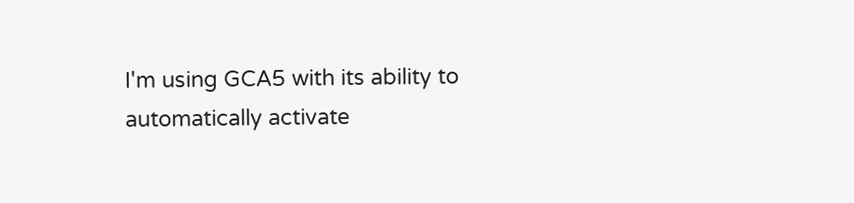I'm using GCA5 with its ability to automatically activate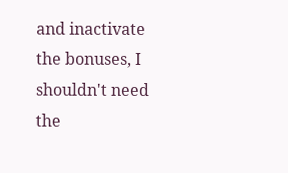and inactivate the bonuses, I shouldn't need the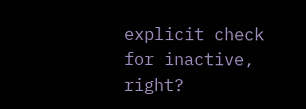explicit check for inactive, right?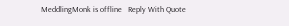MeddlingMonk is offline   Reply With Quote